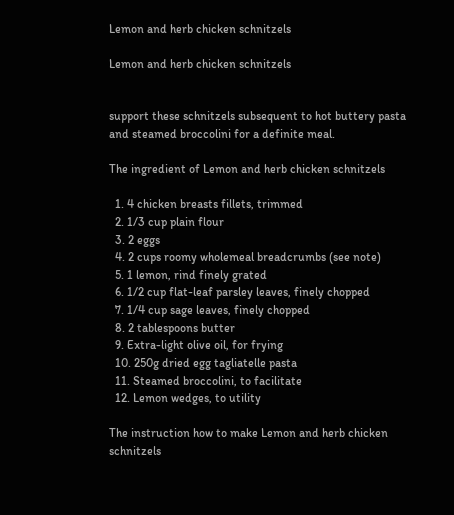Lemon and herb chicken schnitzels

Lemon and herb chicken schnitzels


support these schnitzels subsequent to hot buttery pasta and steamed broccolini for a definite meal.

The ingredient of Lemon and herb chicken schnitzels

  1. 4 chicken breasts fillets, trimmed
  2. 1/3 cup plain flour
  3. 2 eggs
  4. 2 cups roomy wholemeal breadcrumbs (see note)
  5. 1 lemon, rind finely grated
  6. 1/2 cup flat-leaf parsley leaves, finely chopped
  7. 1/4 cup sage leaves, finely chopped
  8. 2 tablespoons butter
  9. Extra-light olive oil, for frying
  10. 250g dried egg tagliatelle pasta
  11. Steamed broccolini, to facilitate
  12. Lemon wedges, to utility

The instruction how to make Lemon and herb chicken schnitzels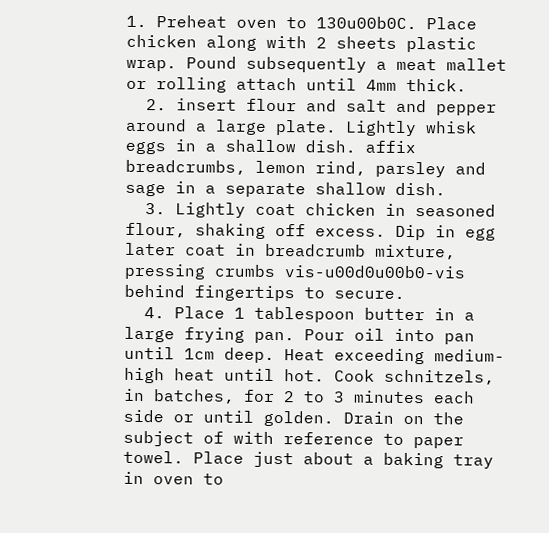1. Preheat oven to 130u00b0C. Place chicken along with 2 sheets plastic wrap. Pound subsequently a meat mallet or rolling attach until 4mm thick.
  2. insert flour and salt and pepper around a large plate. Lightly whisk eggs in a shallow dish. affix breadcrumbs, lemon rind, parsley and sage in a separate shallow dish.
  3. Lightly coat chicken in seasoned flour, shaking off excess. Dip in egg later coat in breadcrumb mixture, pressing crumbs vis-u00d0u00b0-vis behind fingertips to secure.
  4. Place 1 tablespoon butter in a large frying pan. Pour oil into pan until 1cm deep. Heat exceeding medium-high heat until hot. Cook schnitzels, in batches, for 2 to 3 minutes each side or until golden. Drain on the subject of with reference to paper towel. Place just about a baking tray in oven to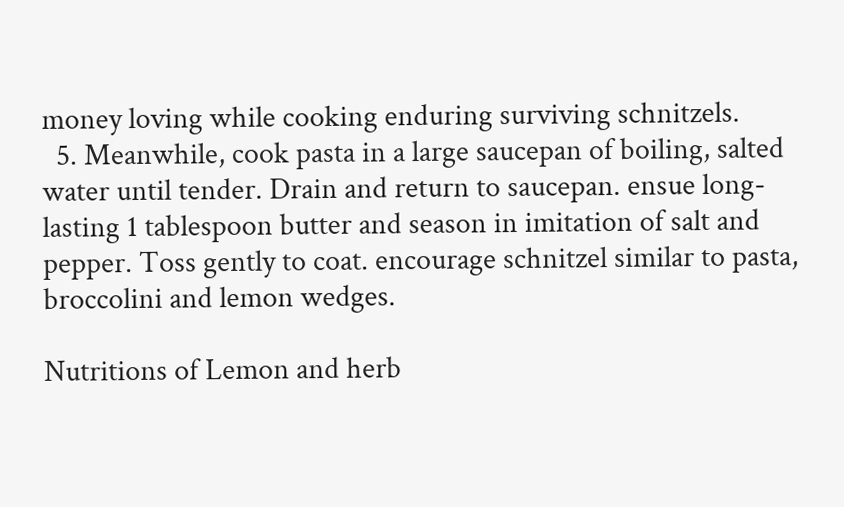money loving while cooking enduring surviving schnitzels.
  5. Meanwhile, cook pasta in a large saucepan of boiling, salted water until tender. Drain and return to saucepan. ensue long-lasting 1 tablespoon butter and season in imitation of salt and pepper. Toss gently to coat. encourage schnitzel similar to pasta, broccolini and lemon wedges.

Nutritions of Lemon and herb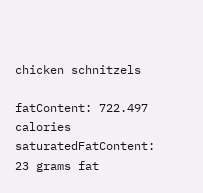chicken schnitzels

fatContent: 722.497 calories
saturatedFatContent: 23 grams fat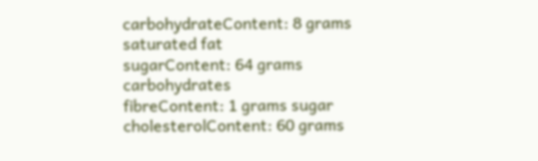carbohydrateContent: 8 grams saturated fat
sugarContent: 64 grams carbohydrates
fibreContent: 1 grams sugar
cholesterolContent: 60 grams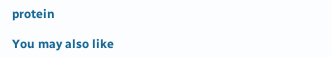protein

You may also like